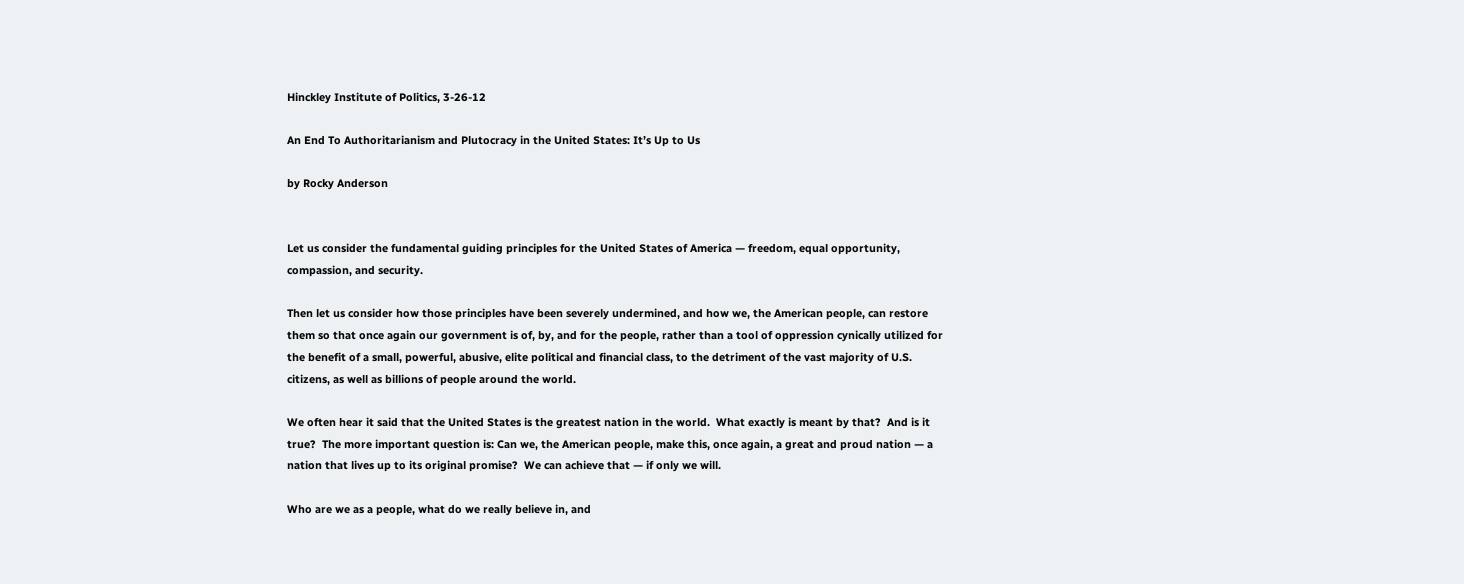Hinckley Institute of Politics, 3-26-12

An End To Authoritarianism and Plutocracy in the United States: It’s Up to Us

by Rocky Anderson


Let us consider the fundamental guiding principles for the United States of America — freedom, equal opportunity, compassion, and security.

Then let us consider how those principles have been severely undermined, and how we, the American people, can restore them so that once again our government is of, by, and for the people, rather than a tool of oppression cynically utilized for the benefit of a small, powerful, abusive, elite political and financial class, to the detriment of the vast majority of U.S. citizens, as well as billions of people around the world.

We often hear it said that the United States is the greatest nation in the world.  What exactly is meant by that?  And is it true?  The more important question is: Can we, the American people, make this, once again, a great and proud nation — a nation that lives up to its original promise?  We can achieve that — if only we will.

Who are we as a people, what do we really believe in, and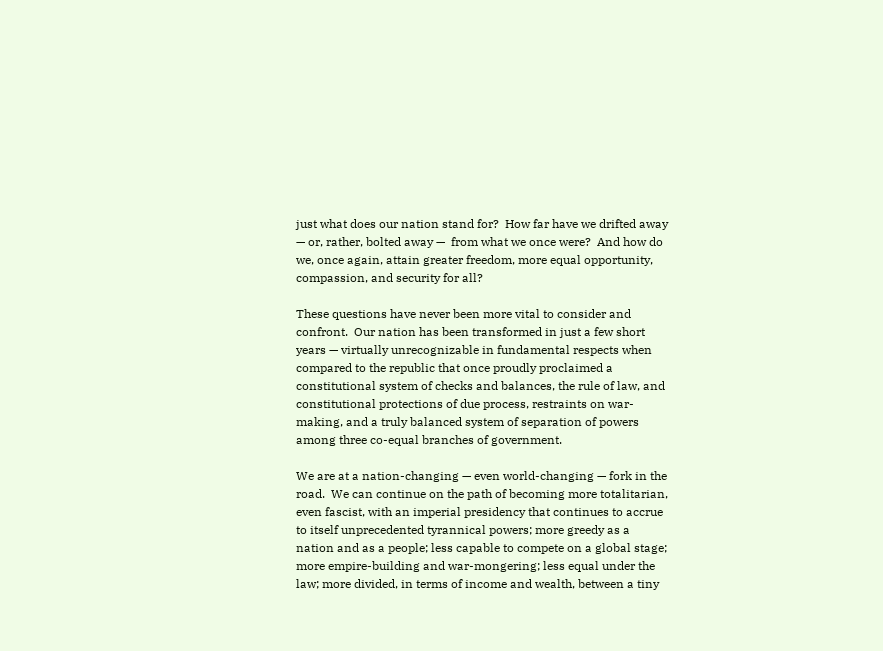just what does our nation stand for?  How far have we drifted away — or, rather, bolted away —  from what we once were?  And how do we, once again, attain greater freedom, more equal opportunity, compassion, and security for all?

These questions have never been more vital to consider and confront.  Our nation has been transformed in just a few short years — virtually unrecognizable in fundamental respects when compared to the republic that once proudly proclaimed a constitutional system of checks and balances, the rule of law, and constitutional protections of due process, restraints on war-making, and a truly balanced system of separation of powers among three co-equal branches of government.

We are at a nation-changing — even world-changing — fork in the road.  We can continue on the path of becoming more totalitarian, even fascist, with an imperial presidency that continues to accrue to itself unprecedented tyrannical powers; more greedy as a nation and as a people; less capable to compete on a global stage; more empire-building and war-mongering; less equal under the law; more divided, in terms of income and wealth, between a tiny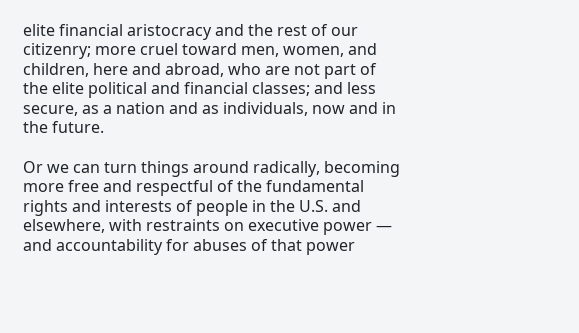elite financial aristocracy and the rest of our citizenry; more cruel toward men, women, and children, here and abroad, who are not part of the elite political and financial classes; and less secure, as a nation and as individuals, now and in the future.

Or we can turn things around radically, becoming more free and respectful of the fundamental rights and interests of people in the U.S. and elsewhere, with restraints on executive power — and accountability for abuses of that power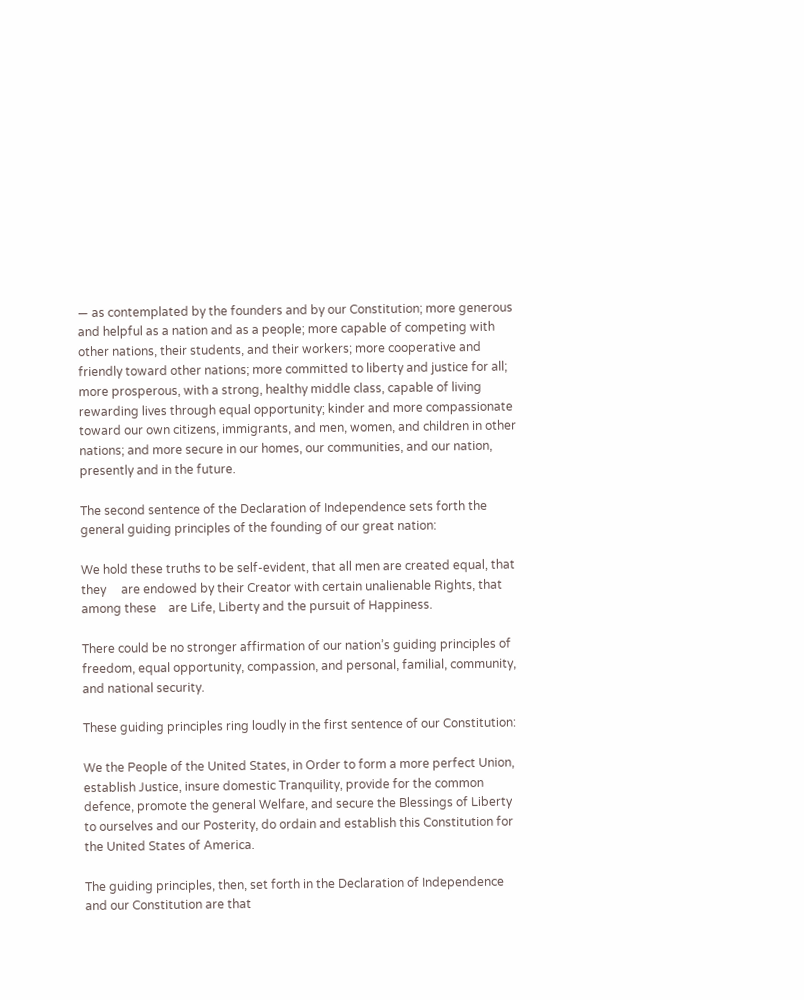— as contemplated by the founders and by our Constitution; more generous and helpful as a nation and as a people; more capable of competing with other nations, their students, and their workers; more cooperative and friendly toward other nations; more committed to liberty and justice for all; more prosperous, with a strong, healthy middle class, capable of living rewarding lives through equal opportunity; kinder and more compassionate toward our own citizens, immigrants, and men, women, and children in other nations; and more secure in our homes, our communities, and our nation, presently and in the future.

The second sentence of the Declaration of Independence sets forth the general guiding principles of the founding of our great nation:

We hold these truths to be self-evident, that all men are created equal, that they     are endowed by their Creator with certain unalienable Rights, that among these    are Life, Liberty and the pursuit of Happiness.

There could be no stronger affirmation of our nation’s guiding principles of freedom, equal opportunity, compassion, and personal, familial, community, and national security.

These guiding principles ring loudly in the first sentence of our Constitution:

We the People of the United States, in Order to form a more perfect Union, establish Justice, insure domestic Tranquility, provide for the common defence, promote the general Welfare, and secure the Blessings of Liberty to ourselves and our Posterity, do ordain and establish this Constitution for the United States of America.

The guiding principles, then, set forth in the Declaration of Independence and our Constitution are that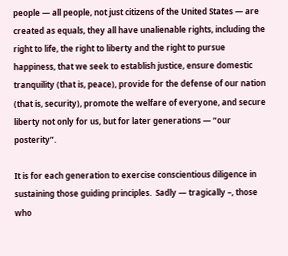people — all people, not just citizens of the United States — are created as equals, they all have unalienable rights, including the right to life, the right to liberty and the right to pursue happiness, that we seek to establish justice, ensure domestic tranquility (that is, peace), provide for the defense of our nation (that is, security), promote the welfare of everyone, and secure liberty not only for us, but for later generations — “our posterity”.

It is for each generation to exercise conscientious diligence in sustaining those guiding principles.  Sadly — tragically –, those who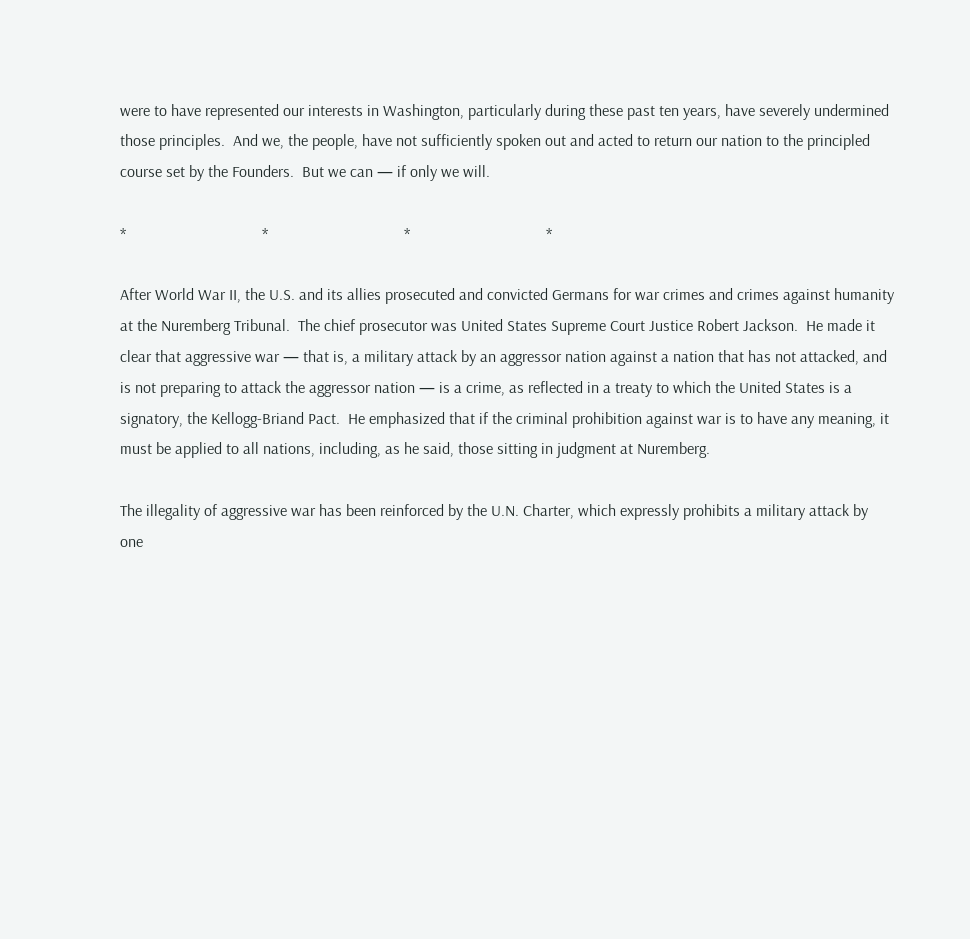were to have represented our interests in Washington, particularly during these past ten years, have severely undermined those principles.  And we, the people, have not sufficiently spoken out and acted to return our nation to the principled course set by the Founders.  But we can — if only we will.

*                                  *                                  *                                  *

After World War II, the U.S. and its allies prosecuted and convicted Germans for war crimes and crimes against humanity at the Nuremberg Tribunal.  The chief prosecutor was United States Supreme Court Justice Robert Jackson.  He made it clear that aggressive war — that is, a military attack by an aggressor nation against a nation that has not attacked, and is not preparing to attack the aggressor nation — is a crime, as reflected in a treaty to which the United States is a signatory, the Kellogg-Briand Pact.  He emphasized that if the criminal prohibition against war is to have any meaning, it must be applied to all nations, including, as he said, those sitting in judgment at Nuremberg.

The illegality of aggressive war has been reinforced by the U.N. Charter, which expressly prohibits a military attack by one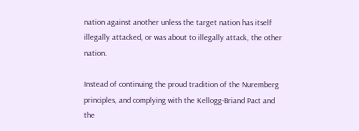nation against another unless the target nation has itself illegally attacked, or was about to illegally attack, the other nation.

Instead of continuing the proud tradition of the Nuremberg principles, and complying with the Kellogg-Briand Pact and the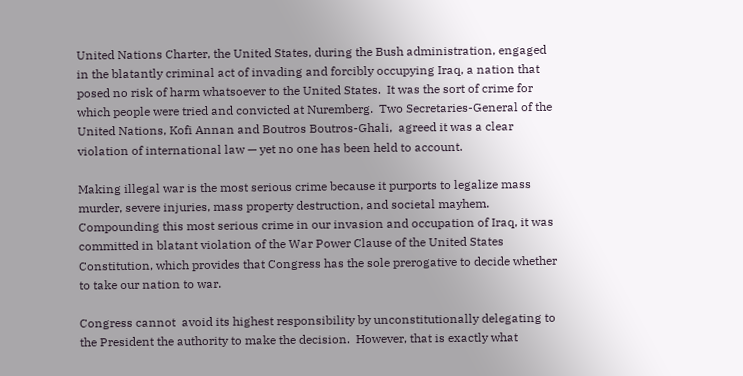United Nations Charter, the United States, during the Bush administration, engaged in the blatantly criminal act of invading and forcibly occupying Iraq, a nation that posed no risk of harm whatsoever to the United States.  It was the sort of crime for which people were tried and convicted at Nuremberg.  Two Secretaries-General of the United Nations, Kofi Annan and Boutros Boutros-Ghali,  agreed it was a clear violation of international law — yet no one has been held to account.

Making illegal war is the most serious crime because it purports to legalize mass murder, severe injuries, mass property destruction, and societal mayhem.  Compounding this most serious crime in our invasion and occupation of Iraq, it was committed in blatant violation of the War Power Clause of the United States Constitution, which provides that Congress has the sole prerogative to decide whether to take our nation to war.

Congress cannot  avoid its highest responsibility by unconstitutionally delegating to the President the authority to make the decision.  However, that is exactly what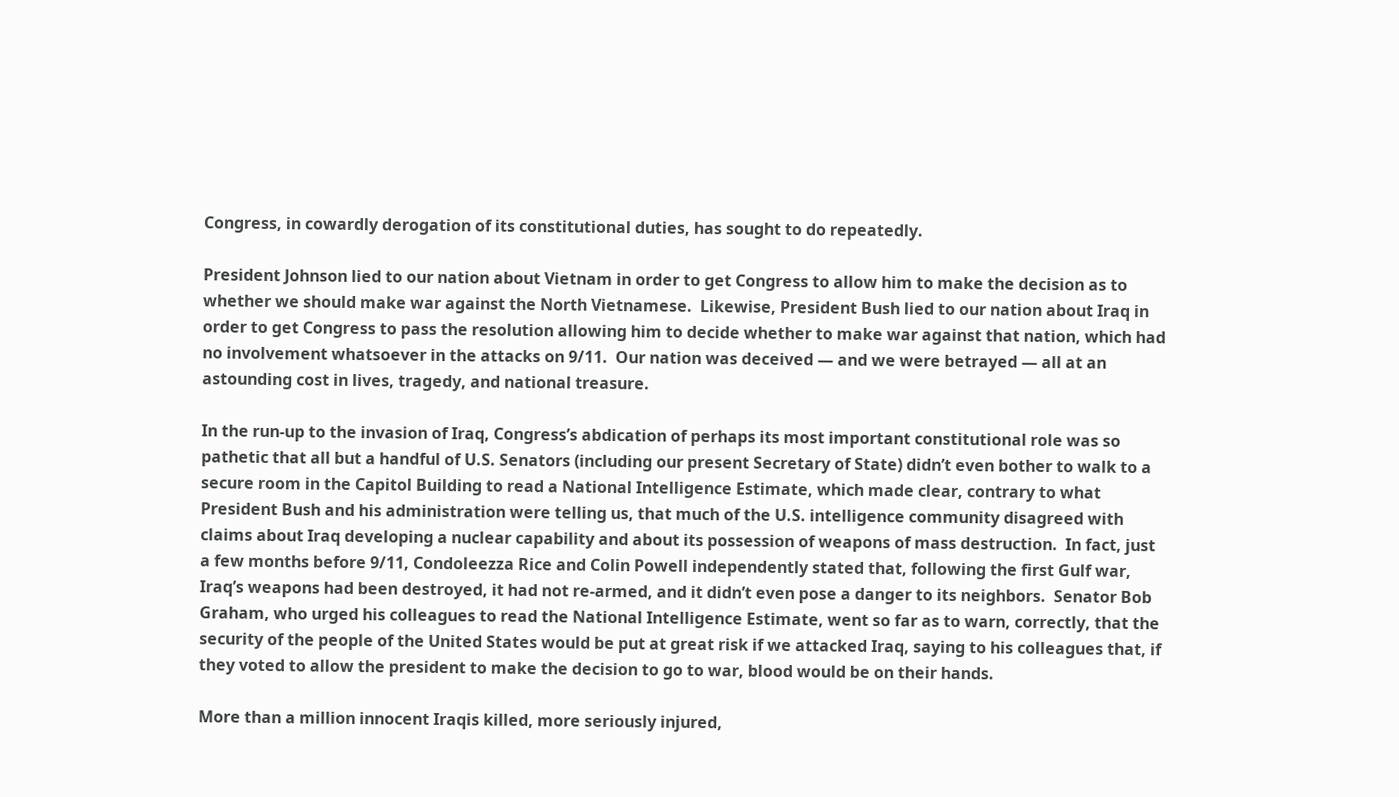Congress, in cowardly derogation of its constitutional duties, has sought to do repeatedly.

President Johnson lied to our nation about Vietnam in order to get Congress to allow him to make the decision as to whether we should make war against the North Vietnamese.  Likewise, President Bush lied to our nation about Iraq in order to get Congress to pass the resolution allowing him to decide whether to make war against that nation, which had no involvement whatsoever in the attacks on 9/11.  Our nation was deceived — and we were betrayed — all at an astounding cost in lives, tragedy, and national treasure.

In the run-up to the invasion of Iraq, Congress’s abdication of perhaps its most important constitutional role was so pathetic that all but a handful of U.S. Senators (including our present Secretary of State) didn’t even bother to walk to a secure room in the Capitol Building to read a National Intelligence Estimate, which made clear, contrary to what President Bush and his administration were telling us, that much of the U.S. intelligence community disagreed with claims about Iraq developing a nuclear capability and about its possession of weapons of mass destruction.  In fact, just a few months before 9/11, Condoleezza Rice and Colin Powell independently stated that, following the first Gulf war, Iraq’s weapons had been destroyed, it had not re-armed, and it didn’t even pose a danger to its neighbors.  Senator Bob Graham, who urged his colleagues to read the National Intelligence Estimate, went so far as to warn, correctly, that the security of the people of the United States would be put at great risk if we attacked Iraq, saying to his colleagues that, if they voted to allow the president to make the decision to go to war, blood would be on their hands.

More than a million innocent Iraqis killed, more seriously injured,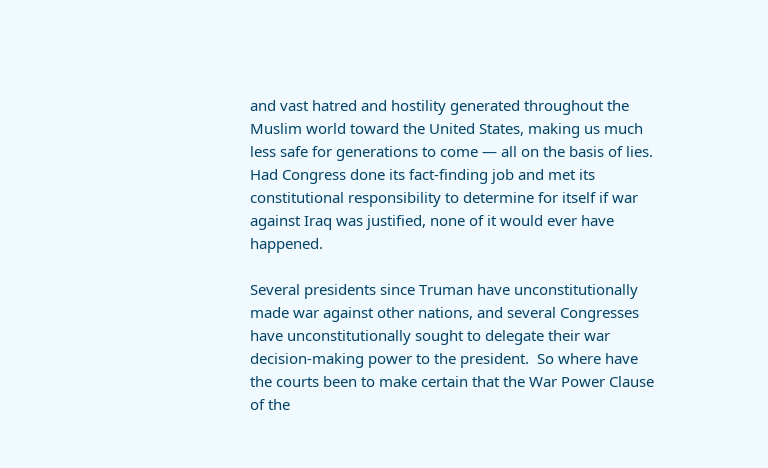and vast hatred and hostility generated throughout the Muslim world toward the United States, making us much less safe for generations to come — all on the basis of lies.  Had Congress done its fact-finding job and met its constitutional responsibility to determine for itself if war against Iraq was justified, none of it would ever have happened.

Several presidents since Truman have unconstitutionally made war against other nations, and several Congresses have unconstitutionally sought to delegate their war decision-making power to the president.  So where have the courts been to make certain that the War Power Clause of the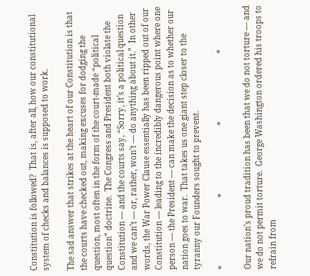Constitution is followed?  That is, after all, how our constitutional system of checks and balances is supposed to work.

The sad answer that strikes at the heart of our Constitution is that the courts have checked out, making excuses for dodging the question, most often in the form of the court-made “political question” doctrine.  The Congress and President both violate the Constitution — and the courts say, “Sorry, it’s a political question and we can’t — or, rather, won’t — do anything about it.”  In other words, the War Power Clause essentially has been ripped out of our Constitution — leading to the incredibly dangerous point where one person — the President — can make the decision as to whether our nation goes to war.  That takes us one giant step closer to the tyranny our Founders sought to prevent.

*                                  *                                  *                                  *

Our nation’s proud tradition has been that we do not torture — and we do not permit torture.  George Washington ordered his troops to refrain from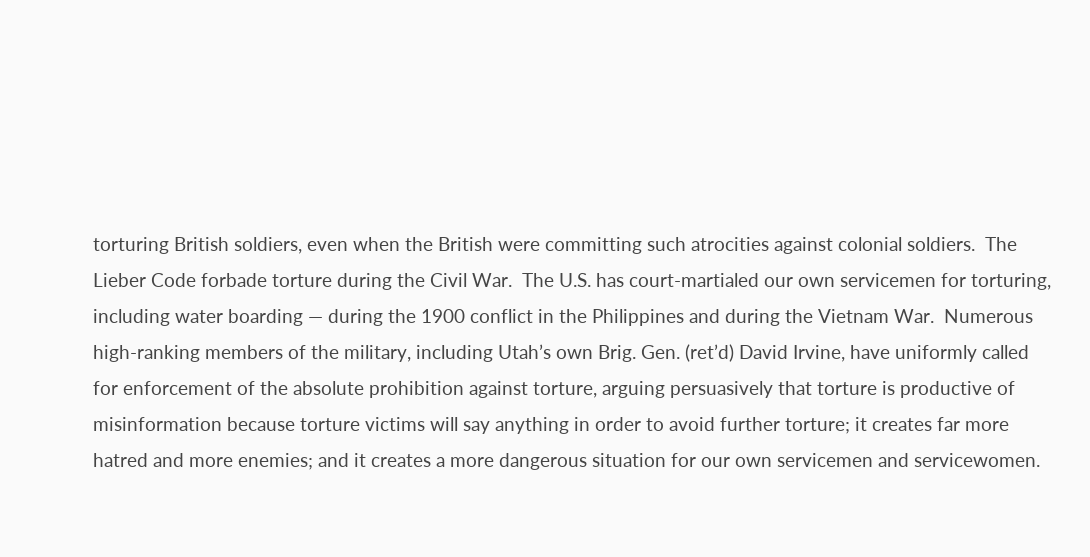torturing British soldiers, even when the British were committing such atrocities against colonial soldiers.  The Lieber Code forbade torture during the Civil War.  The U.S. has court-martialed our own servicemen for torturing, including water boarding — during the 1900 conflict in the Philippines and during the Vietnam War.  Numerous high-ranking members of the military, including Utah’s own Brig. Gen. (ret’d) David Irvine, have uniformly called for enforcement of the absolute prohibition against torture, arguing persuasively that torture is productive of misinformation because torture victims will say anything in order to avoid further torture; it creates far more hatred and more enemies; and it creates a more dangerous situation for our own servicemen and servicewomen.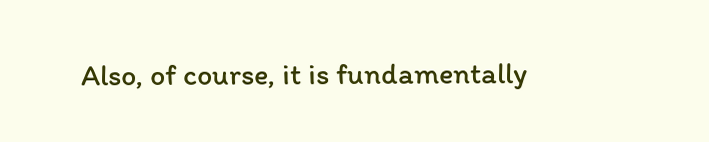Also, of course, it is fundamentally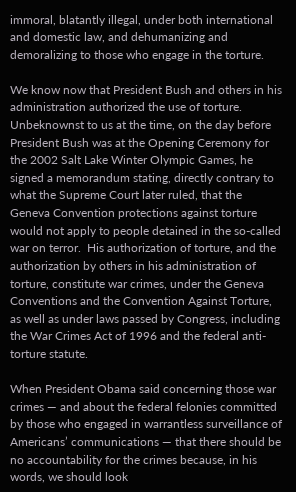immoral, blatantly illegal, under both international and domestic law, and dehumanizing and demoralizing to those who engage in the torture.

We know now that President Bush and others in his administration authorized the use of torture.  Unbeknownst to us at the time, on the day before President Bush was at the Opening Ceremony for the 2002 Salt Lake Winter Olympic Games, he signed a memorandum stating, directly contrary to what the Supreme Court later ruled, that the Geneva Convention protections against torture would not apply to people detained in the so-called war on terror.  His authorization of torture, and the authorization by others in his administration of torture, constitute war crimes, under the Geneva Conventions and the Convention Against Torture, as well as under laws passed by Congress, including the War Crimes Act of 1996 and the federal anti-torture statute.

When President Obama said concerning those war crimes — and about the federal felonies committed by those who engaged in warrantless surveillance of Americans’ communications — that there should be no accountability for the crimes because, in his words, we should look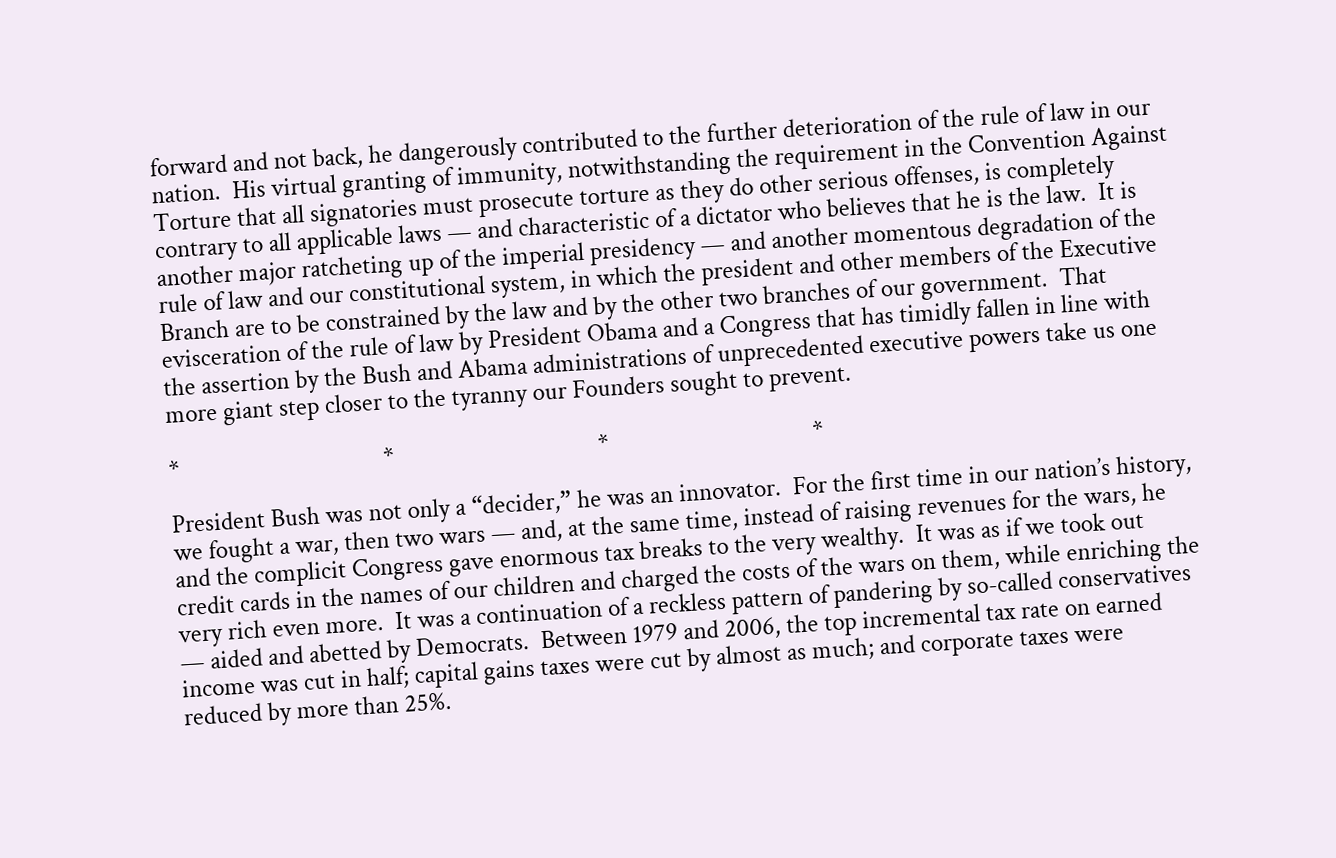forward and not back, he dangerously contributed to the further deterioration of the rule of law in our nation.  His virtual granting of immunity, notwithstanding the requirement in the Convention Against Torture that all signatories must prosecute torture as they do other serious offenses, is completely contrary to all applicable laws — and characteristic of a dictator who believes that he is the law.  It is another major ratcheting up of the imperial presidency — and another momentous degradation of the rule of law and our constitutional system, in which the president and other members of the Executive Branch are to be constrained by the law and by the other two branches of our government.  That evisceration of the rule of law by President Obama and a Congress that has timidly fallen in line with the assertion by the Bush and Abama administrations of unprecedented executive powers take us one more giant step closer to the tyranny our Founders sought to prevent.

*                                  *                                  *                                  *

President Bush was not only a “decider,” he was an innovator.  For the first time in our nation’s history, we fought a war, then two wars — and, at the same time, instead of raising revenues for the wars, he and the complicit Congress gave enormous tax breaks to the very wealthy.  It was as if we took out credit cards in the names of our children and charged the costs of the wars on them, while enriching the very rich even more.  It was a continuation of a reckless pattern of pandering by so-called conservatives — aided and abetted by Democrats.  Between 1979 and 2006, the top incremental tax rate on earned income was cut in half; capital gains taxes were cut by almost as much; and corporate taxes were reduced by more than 25%.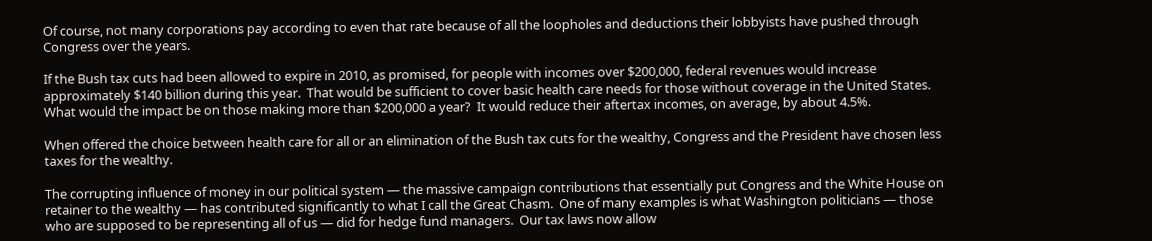Of course, not many corporations pay according to even that rate because of all the loopholes and deductions their lobbyists have pushed through Congress over the years.

If the Bush tax cuts had been allowed to expire in 2010, as promised, for people with incomes over $200,000, federal revenues would increase approximately $140 billion during this year.  That would be sufficient to cover basic health care needs for those without coverage in the United States.  What would the impact be on those making more than $200,000 a year?  It would reduce their aftertax incomes, on average, by about 4.5%.

When offered the choice between health care for all or an elimination of the Bush tax cuts for the wealthy, Congress and the President have chosen less taxes for the wealthy.

The corrupting influence of money in our political system — the massive campaign contributions that essentially put Congress and the White House on retainer to the wealthy — has contributed significantly to what I call the Great Chasm.  One of many examples is what Washington politicians — those who are supposed to be representing all of us — did for hedge fund managers.  Our tax laws now allow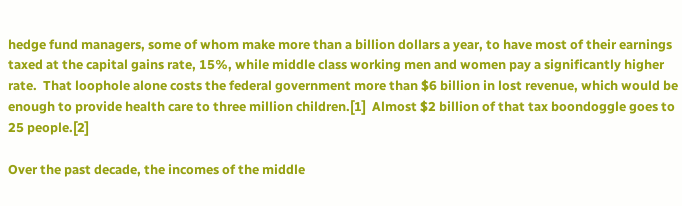hedge fund managers, some of whom make more than a billion dollars a year, to have most of their earnings taxed at the capital gains rate, 15%, while middle class working men and women pay a significantly higher rate.  That loophole alone costs the federal government more than $6 billion in lost revenue, which would be enough to provide health care to three million children.[1]  Almost $2 billion of that tax boondoggle goes to 25 people.[2]

Over the past decade, the incomes of the middle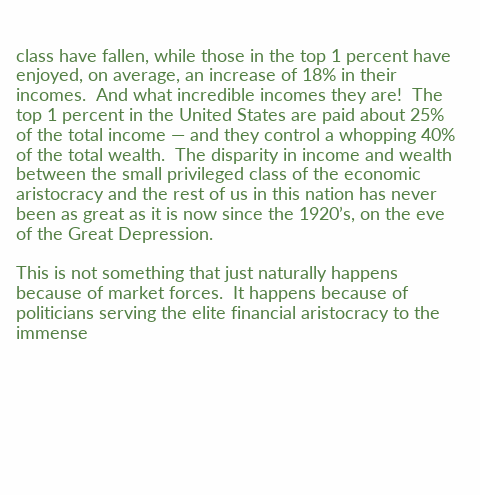class have fallen, while those in the top 1 percent have enjoyed, on average, an increase of 18% in their incomes.  And what incredible incomes they are!  The top 1 percent in the United States are paid about 25% of the total income — and they control a whopping 40% of the total wealth.  The disparity in income and wealth between the small privileged class of the economic aristocracy and the rest of us in this nation has never been as great as it is now since the 1920’s, on the eve of the Great Depression.

This is not something that just naturally happens because of market forces.  It happens because of politicians serving the elite financial aristocracy to the immense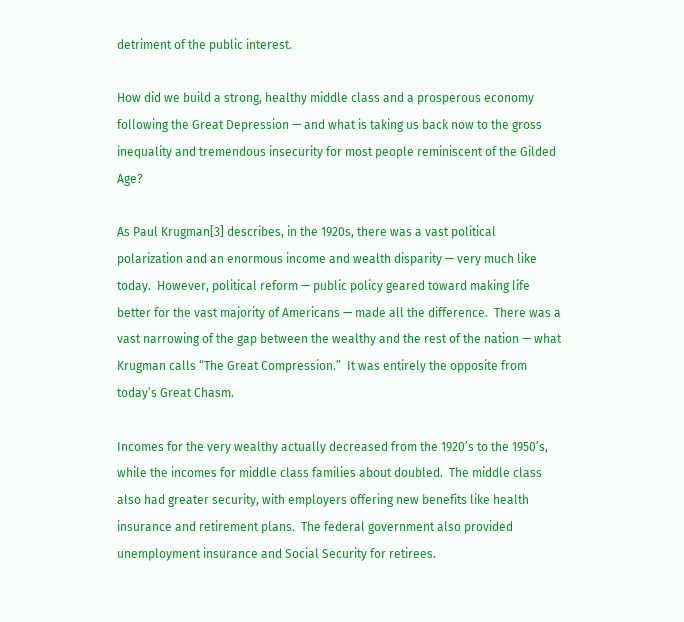detriment of the public interest.

How did we build a strong, healthy middle class and a prosperous economy following the Great Depression — and what is taking us back now to the gross inequality and tremendous insecurity for most people reminiscent of the Gilded Age?

As Paul Krugman[3] describes, in the 1920s, there was a vast political polarization and an enormous income and wealth disparity — very much like today.  However, political reform — public policy geared toward making life better for the vast majority of Americans — made all the difference.  There was a vast narrowing of the gap between the wealthy and the rest of the nation — what Krugman calls “The Great Compression.”  It was entirely the opposite from today’s Great Chasm.

Incomes for the very wealthy actually decreased from the 1920’s to the 1950’s, while the incomes for middle class families about doubled.  The middle class also had greater security, with employers offering new benefits like health insurance and retirement plans.  The federal government also provided unemployment insurance and Social Security for retirees.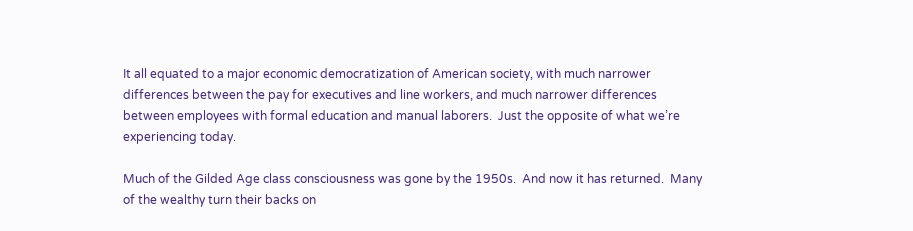It all equated to a major economic democratization of American society, with much narrower differences between the pay for executives and line workers, and much narrower differences between employees with formal education and manual laborers.  Just the opposite of what we’re experiencing today.

Much of the Gilded Age class consciousness was gone by the 1950s.  And now it has returned.  Many of the wealthy turn their backs on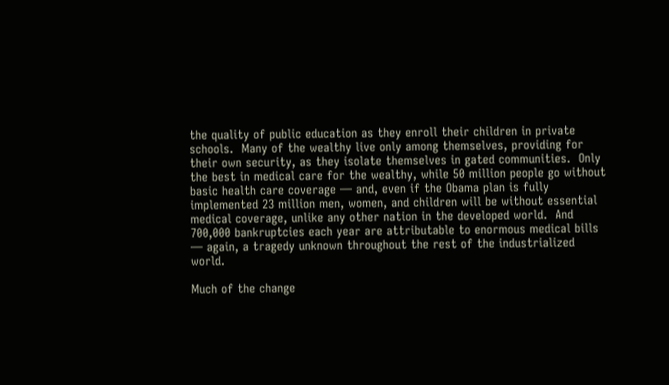the quality of public education as they enroll their children in private schools.  Many of the wealthy live only among themselves, providing for their own security, as they isolate themselves in gated communities.  Only the best in medical care for the wealthy, while 50 million people go without basic health care coverage — and, even if the Obama plan is fully implemented 23 million men, women, and children will be without essential medical coverage, unlike any other nation in the developed world.  And 700,000 bankruptcies each year are attributable to enormous medical bills — again, a tragedy unknown throughout the rest of the industrialized world.

Much of the change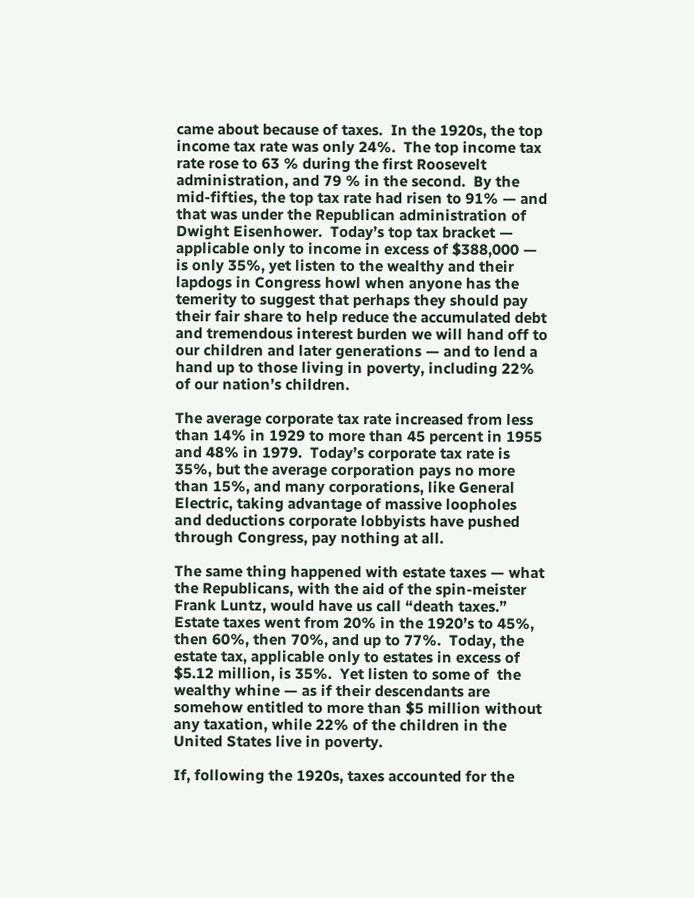came about because of taxes.  In the 1920s, the top income tax rate was only 24%.  The top income tax rate rose to 63 % during the first Roosevelt administration, and 79 % in the second.  By the mid-fifties, the top tax rate had risen to 91% — and that was under the Republican administration of Dwight Eisenhower.  Today’s top tax bracket — applicable only to income in excess of $388,000 — is only 35%, yet listen to the wealthy and their lapdogs in Congress howl when anyone has the temerity to suggest that perhaps they should pay their fair share to help reduce the accumulated debt and tremendous interest burden we will hand off to our children and later generations — and to lend a hand up to those living in poverty, including 22% of our nation’s children.

The average corporate tax rate increased from less than 14% in 1929 to more than 45 percent in 1955 and 48% in 1979.  Today’s corporate tax rate is 35%, but the average corporation pays no more than 15%, and many corporations, like General Electric, taking advantage of massive loopholes and deductions corporate lobbyists have pushed through Congress, pay nothing at all.

The same thing happened with estate taxes — what the Republicans, with the aid of the spin-meister Frank Luntz, would have us call “death taxes.”  Estate taxes went from 20% in the 1920’s to 45%, then 60%, then 70%, and up to 77%.  Today, the estate tax, applicable only to estates in excess of $5.12 million, is 35%.  Yet listen to some of  the wealthy whine — as if their descendants are somehow entitled to more than $5 million without any taxation, while 22% of the children in the United States live in poverty.

If, following the 1920s, taxes accounted for the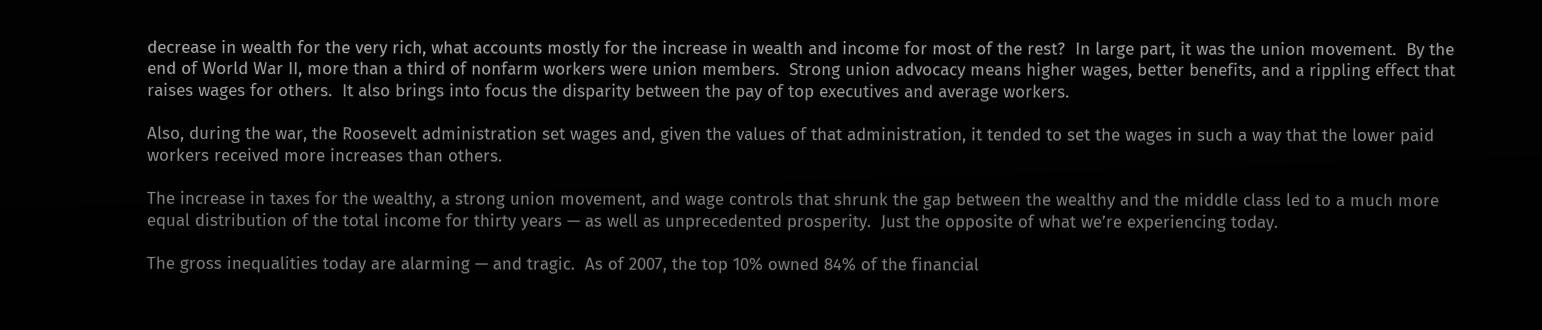decrease in wealth for the very rich, what accounts mostly for the increase in wealth and income for most of the rest?  In large part, it was the union movement.  By the end of World War II, more than a third of nonfarm workers were union members.  Strong union advocacy means higher wages, better benefits, and a rippling effect that raises wages for others.  It also brings into focus the disparity between the pay of top executives and average workers.

Also, during the war, the Roosevelt administration set wages and, given the values of that administration, it tended to set the wages in such a way that the lower paid workers received more increases than others.

The increase in taxes for the wealthy, a strong union movement, and wage controls that shrunk the gap between the wealthy and the middle class led to a much more equal distribution of the total income for thirty years — as well as unprecedented prosperity.  Just the opposite of what we’re experiencing today.

The gross inequalities today are alarming — and tragic.  As of 2007, the top 10% owned 84% of the financial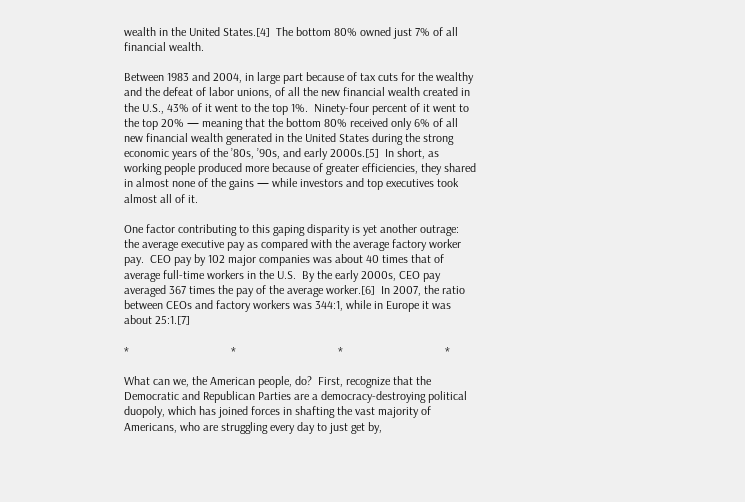wealth in the United States.[4]  The bottom 80% owned just 7% of all financial wealth.

Between 1983 and 2004, in large part because of tax cuts for the wealthy and the defeat of labor unions, of all the new financial wealth created in the U.S., 43% of it went to the top 1%.  Ninety-four percent of it went to the top 20% — meaning that the bottom 80% received only 6% of all new financial wealth generated in the United States during the strong economic years of the ’80s, ’90s, and early 2000s.[5]  In short, as working people produced more because of greater efficiencies, they shared in almost none of the gains — while investors and top executives took almost all of it.

One factor contributing to this gaping disparity is yet another outrage:  the average executive pay as compared with the average factory worker pay.  CEO pay by 102 major companies was about 40 times that of  average full-time workers in the U.S.  By the early 2000s, CEO pay averaged 367 times the pay of the average worker.[6]  In 2007, the ratio between CEOs and factory workers was 344:1, while in Europe it was about 25:1.[7]

*                                  *                                  *                                  *

What can we, the American people, do?  First, recognize that the Democratic and Republican Parties are a democracy-destroying political duopoly, which has joined forces in shafting the vast majority of Americans, who are struggling every day to just get by,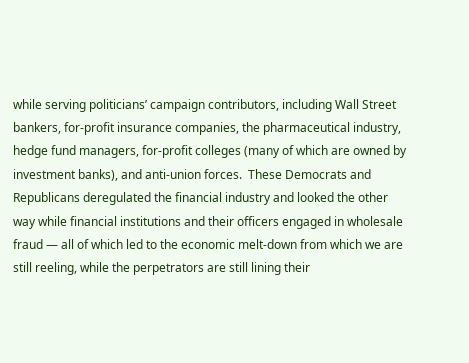while serving politicians’ campaign contributors, including Wall Street bankers, for-profit insurance companies, the pharmaceutical industry, hedge fund managers, for-profit colleges (many of which are owned by investment banks), and anti-union forces.  These Democrats and Republicans deregulated the financial industry and looked the other way while financial institutions and their officers engaged in wholesale fraud — all of which led to the economic melt-down from which we are still reeling, while the perpetrators are still lining their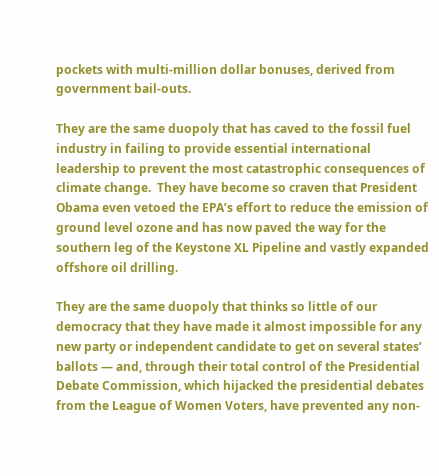pockets with multi-million dollar bonuses, derived from government bail-outs.

They are the same duopoly that has caved to the fossil fuel industry in failing to provide essential international leadership to prevent the most catastrophic consequences of climate change.  They have become so craven that President Obama even vetoed the EPA’s effort to reduce the emission of ground level ozone and has now paved the way for the southern leg of the Keystone XL Pipeline and vastly expanded offshore oil drilling.

They are the same duopoly that thinks so little of our democracy that they have made it almost impossible for any new party or independent candidate to get on several states’ ballots — and, through their total control of the Presidential Debate Commission, which hijacked the presidential debates from the League of Women Voters, have prevented any non-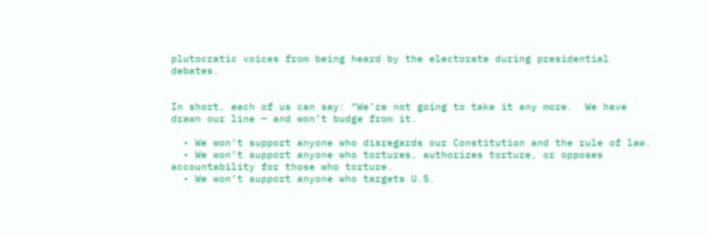plutocratic voices from being heard by the electorate during presidential debates.


In short, each of us can say: “We’re not going to take it any more.  We have drawn our line — and won’t budge from it.

  • We won’t support anyone who disregards our Constitution and the rule of law.
  • We won’t support anyone who tortures, authorizes torture, or opposes accountability for those who torture.
  • We won’t support anyone who targets U.S.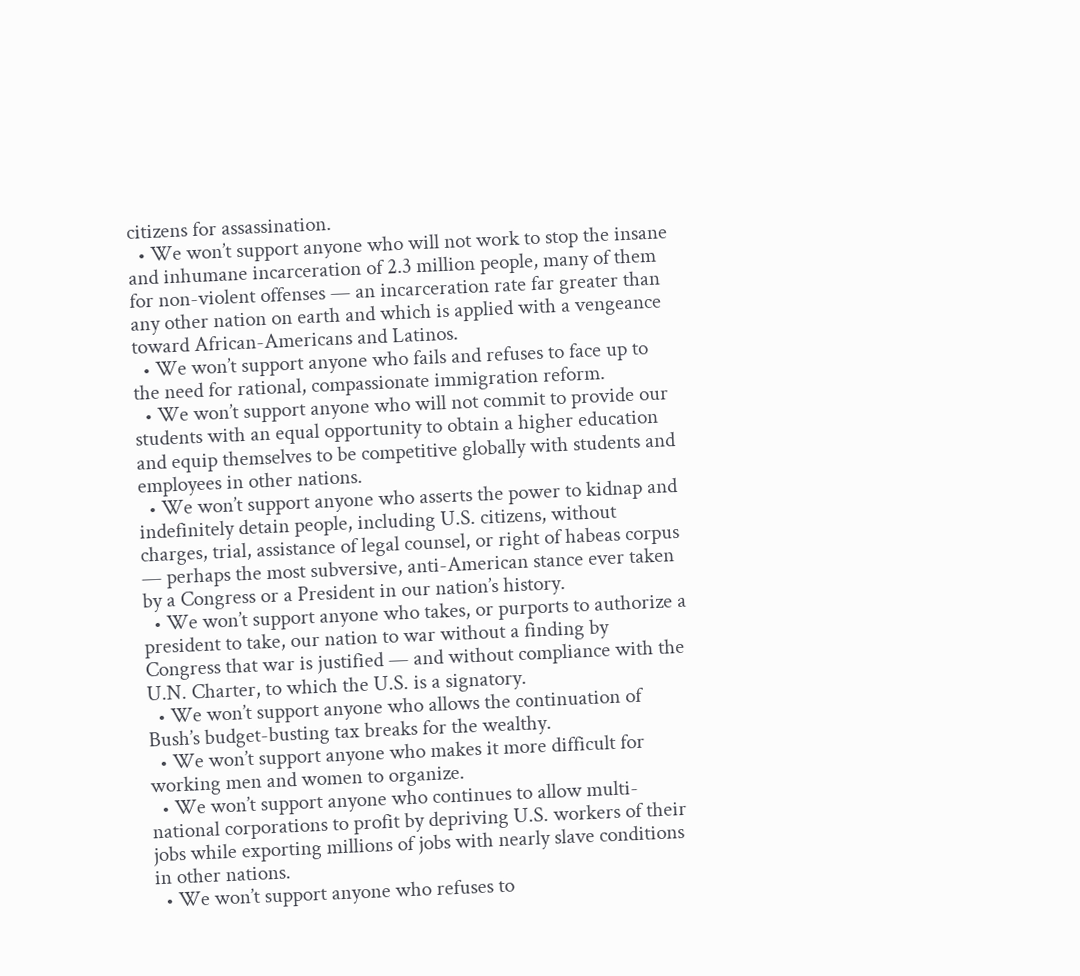citizens for assassination.
  • We won’t support anyone who will not work to stop the insane and inhumane incarceration of 2.3 million people, many of them for non-violent offenses — an incarceration rate far greater than any other nation on earth and which is applied with a vengeance toward African-Americans and Latinos.
  • We won’t support anyone who fails and refuses to face up to the need for rational, compassionate immigration reform.
  • We won’t support anyone who will not commit to provide our students with an equal opportunity to obtain a higher education and equip themselves to be competitive globally with students and employees in other nations.
  • We won’t support anyone who asserts the power to kidnap and indefinitely detain people, including U.S. citizens, without charges, trial, assistance of legal counsel, or right of habeas corpus — perhaps the most subversive, anti-American stance ever taken by a Congress or a President in our nation’s history.
  • We won’t support anyone who takes, or purports to authorize a president to take, our nation to war without a finding by Congress that war is justified — and without compliance with the U.N. Charter, to which the U.S. is a signatory.
  • We won’t support anyone who allows the continuation of Bush’s budget-busting tax breaks for the wealthy.
  • We won’t support anyone who makes it more difficult for working men and women to organize.
  • We won’t support anyone who continues to allow multi-national corporations to profit by depriving U.S. workers of their jobs while exporting millions of jobs with nearly slave conditions in other nations.
  • We won’t support anyone who refuses to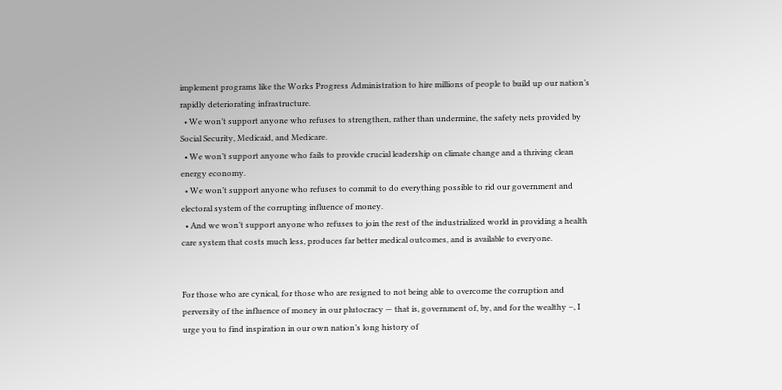implement programs like the Works Progress Administration to hire millions of people to build up our nation’s rapidly deteriorating infrastructure.
  • We won’t support anyone who refuses to strengthen, rather than undermine, the safety nets provided by Social Security, Medicaid, and Medicare.
  • We won’t support anyone who fails to provide crucial leadership on climate change and a thriving clean energy economy.
  • We won’t support anyone who refuses to commit to do everything possible to rid our government and electoral system of the corrupting influence of money.
  • And we won’t support anyone who refuses to join the rest of the industrialized world in providing a health care system that costs much less, produces far better medical outcomes, and is available to everyone.


For those who are cynical, for those who are resigned to not being able to overcome the corruption and perversity of the influence of money in our plutocracy — that is, government of, by, and for the wealthy –, I urge you to find inspiration in our own nation’s long history of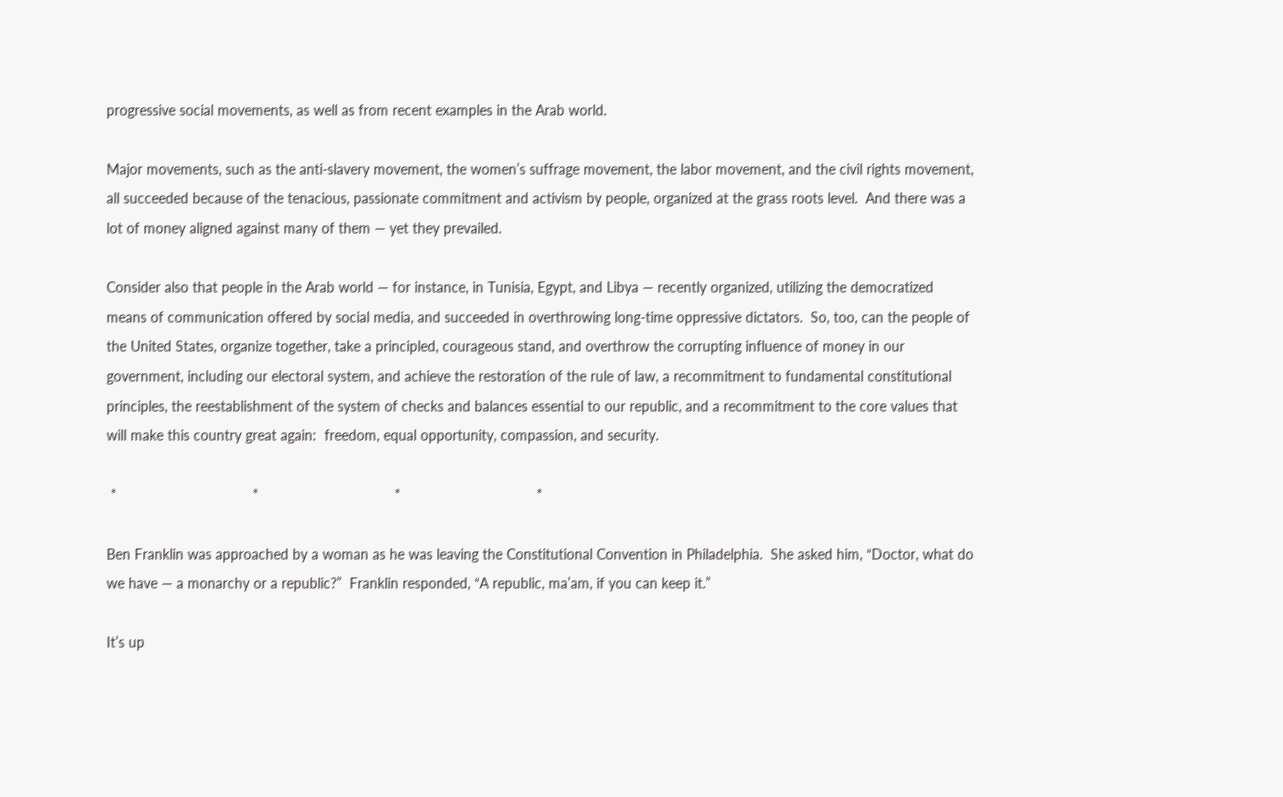progressive social movements, as well as from recent examples in the Arab world.

Major movements, such as the anti-slavery movement, the women’s suffrage movement, the labor movement, and the civil rights movement, all succeeded because of the tenacious, passionate commitment and activism by people, organized at the grass roots level.  And there was a lot of money aligned against many of them — yet they prevailed.

Consider also that people in the Arab world — for instance, in Tunisia, Egypt, and Libya — recently organized, utilizing the democratized means of communication offered by social media, and succeeded in overthrowing long-time oppressive dictators.  So, too, can the people of the United States, organize together, take a principled, courageous stand, and overthrow the corrupting influence of money in our government, including our electoral system, and achieve the restoration of the rule of law, a recommitment to fundamental constitutional principles, the reestablishment of the system of checks and balances essential to our republic, and a recommitment to the core values that will make this country great again:  freedom, equal opportunity, compassion, and security.

 *                                  *                                  *                                  *

Ben Franklin was approached by a woman as he was leaving the Constitutional Convention in Philadelphia.  She asked him, “Doctor, what do we have — a monarchy or a republic?”  Franklin responded, “A republic, ma’am, if you can keep it.”

It’s up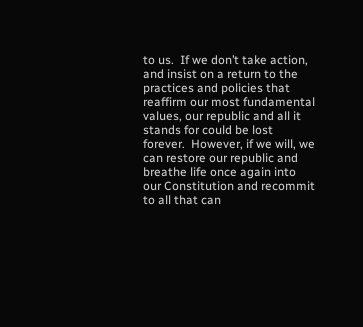to us.  If we don’t take action, and insist on a return to the practices and policies that reaffirm our most fundamental values, our republic and all it stands for could be lost forever.  However, if we will, we can restore our republic and breathe life once again into our Constitution and recommit to all that can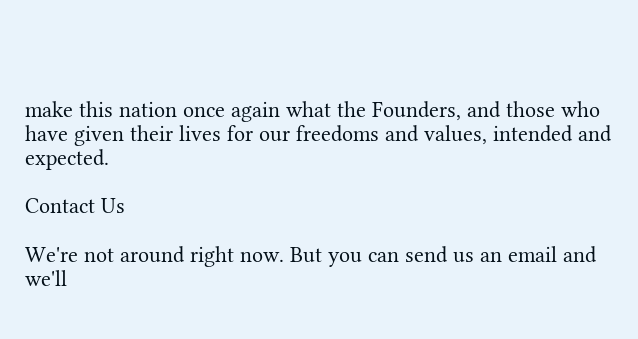make this nation once again what the Founders, and those who have given their lives for our freedoms and values, intended and expected.

Contact Us

We're not around right now. But you can send us an email and we'll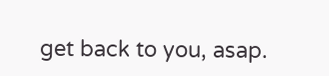get back to you, asap.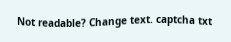Not readable? Change text. captcha txt